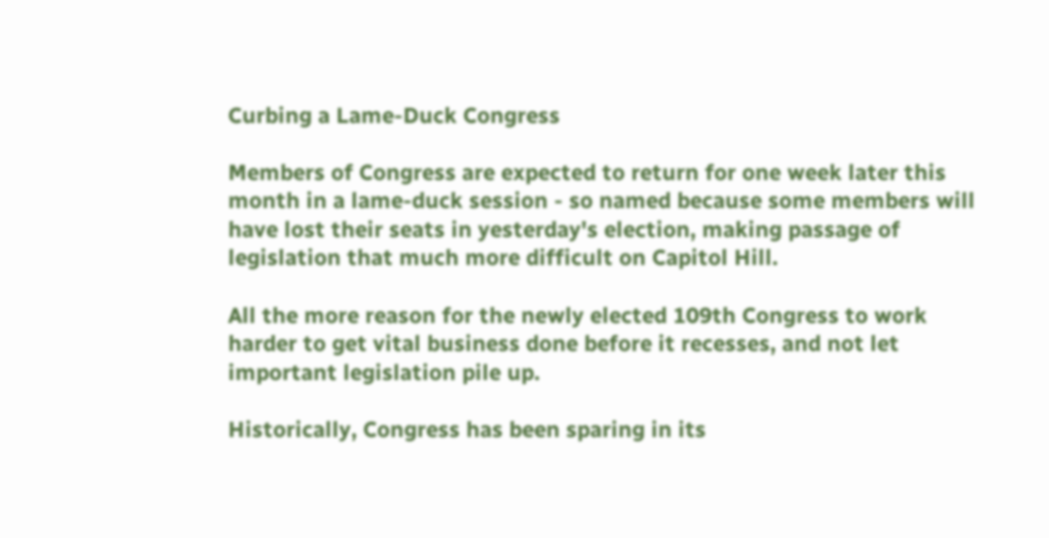Curbing a Lame-Duck Congress

Members of Congress are expected to return for one week later this month in a lame-duck session - so named because some members will have lost their seats in yesterday's election, making passage of legislation that much more difficult on Capitol Hill.

All the more reason for the newly elected 109th Congress to work harder to get vital business done before it recesses, and not let important legislation pile up.

Historically, Congress has been sparing in its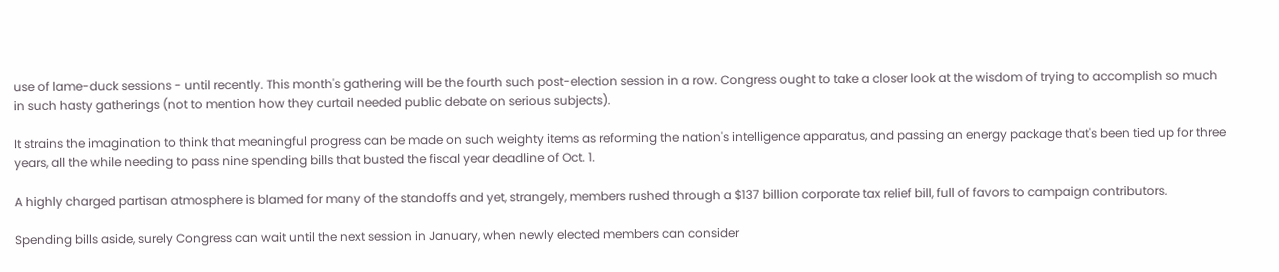use of lame-duck sessions - until recently. This month's gathering will be the fourth such post-election session in a row. Congress ought to take a closer look at the wisdom of trying to accomplish so much in such hasty gatherings (not to mention how they curtail needed public debate on serious subjects).

It strains the imagination to think that meaningful progress can be made on such weighty items as reforming the nation's intelligence apparatus, and passing an energy package that's been tied up for three years, all the while needing to pass nine spending bills that busted the fiscal year deadline of Oct. 1.

A highly charged partisan atmosphere is blamed for many of the standoffs and yet, strangely, members rushed through a $137 billion corporate tax relief bill, full of favors to campaign contributors.

Spending bills aside, surely Congress can wait until the next session in January, when newly elected members can consider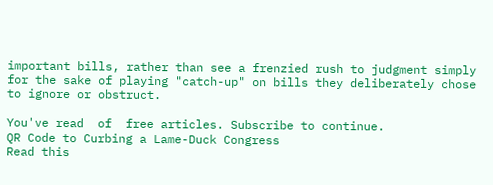important bills, rather than see a frenzied rush to judgment simply for the sake of playing "catch-up" on bills they deliberately chose to ignore or obstruct.

You've read  of  free articles. Subscribe to continue.
QR Code to Curbing a Lame-Duck Congress
Read this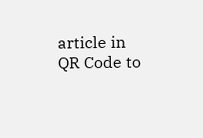article in
QR Code to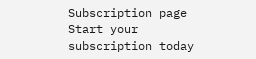Subscription page
Start your subscription today